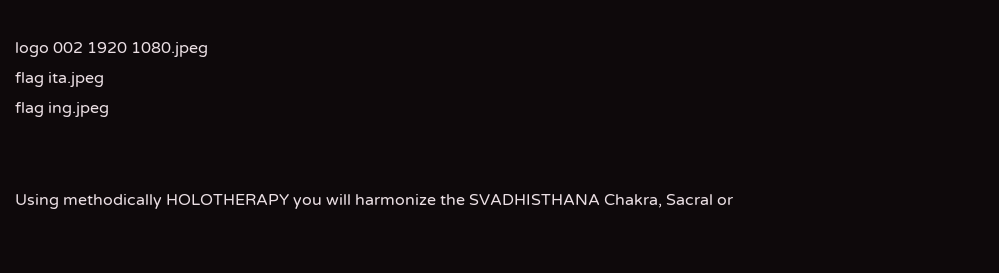logo 002 1920 1080.jpeg
flag ita.jpeg
flag ing.jpeg


Using methodically HOLOTHERAPY you will harmonize the SVADHISTHANA Chakra, Sacral or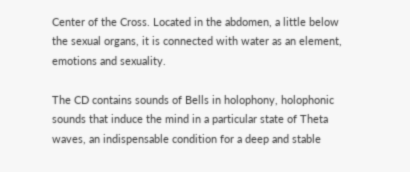Center of the Cross. Located in the abdomen, a little below the sexual organs, it is connected with water as an element, emotions and sexuality.

The CD contains sounds of Bells in holophony, holophonic sounds that induce the mind in a particular state of Theta waves, an indispensable condition for a deep and stable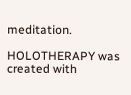meditation.

HOLOTHERAPY was created with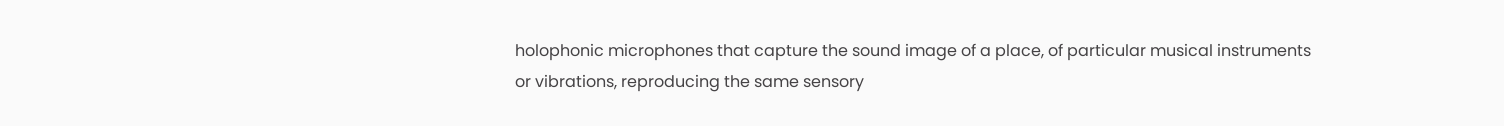holophonic microphones that capture the sound image of a place, of particular musical instruments or vibrations, reproducing the same sensory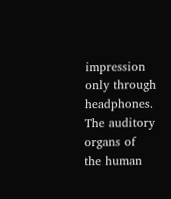impression only through headphones. The auditory organs of the human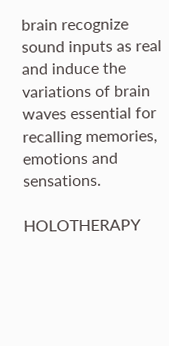brain recognize sound inputs as real and induce the variations of brain waves essential for recalling memories, emotions and sensations.

HOLOTHERAPY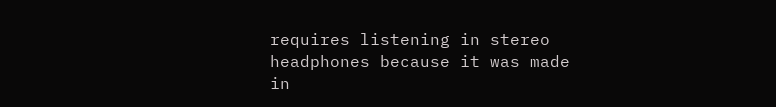requires listening in stereo headphones because it was made in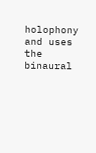holophony and uses the binaural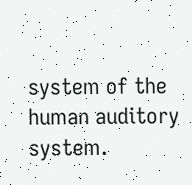system of the human auditory system.